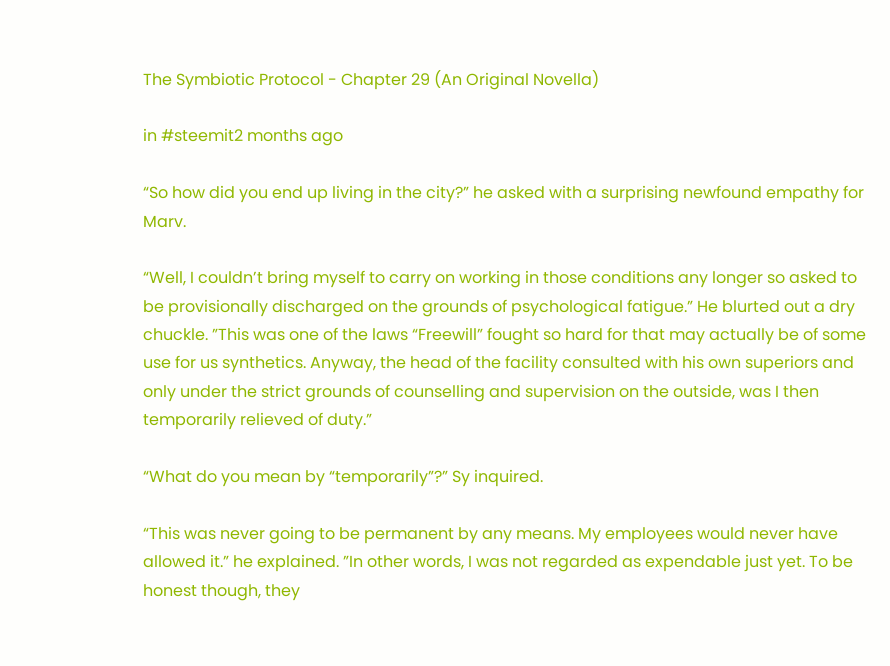The Symbiotic Protocol - Chapter 29 (An Original Novella)

in #steemit2 months ago

“So how did you end up living in the city?” he asked with a surprising newfound empathy for Marv.

“Well, I couldn’t bring myself to carry on working in those conditions any longer so asked to be provisionally discharged on the grounds of psychological fatigue.” He blurted out a dry chuckle. ”This was one of the laws “Freewill” fought so hard for that may actually be of some use for us synthetics. Anyway, the head of the facility consulted with his own superiors and only under the strict grounds of counselling and supervision on the outside, was I then temporarily relieved of duty.”

“What do you mean by “temporarily”?” Sy inquired.

“This was never going to be permanent by any means. My employees would never have allowed it.” he explained. ”In other words, I was not regarded as expendable just yet. To be honest though, they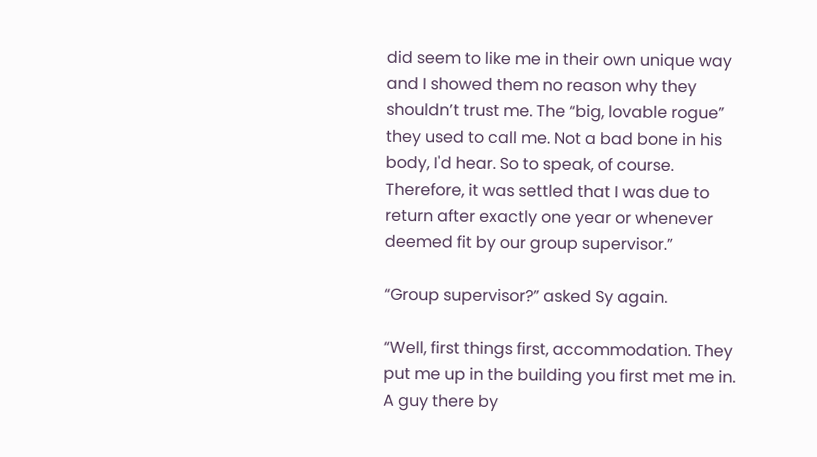did seem to like me in their own unique way and I showed them no reason why they shouldn’t trust me. The “big, lovable rogue” they used to call me. Not a bad bone in his body, I'd hear. So to speak, of course. Therefore, it was settled that I was due to return after exactly one year or whenever deemed fit by our group supervisor.”

“Group supervisor?” asked Sy again.

“Well, first things first, accommodation. They put me up in the building you first met me in. A guy there by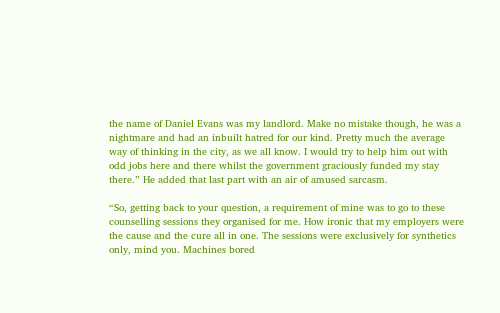the name of Daniel Evans was my landlord. Make no mistake though, he was a nightmare and had an inbuilt hatred for our kind. Pretty much the average way of thinking in the city, as we all know. I would try to help him out with odd jobs here and there whilst the government graciously funded my stay there.” He added that last part with an air of amused sarcasm.

“So, getting back to your question, a requirement of mine was to go to these counselling sessions they organised for me. How ironic that my employers were the cause and the cure all in one. The sessions were exclusively for synthetics only, mind you. Machines bored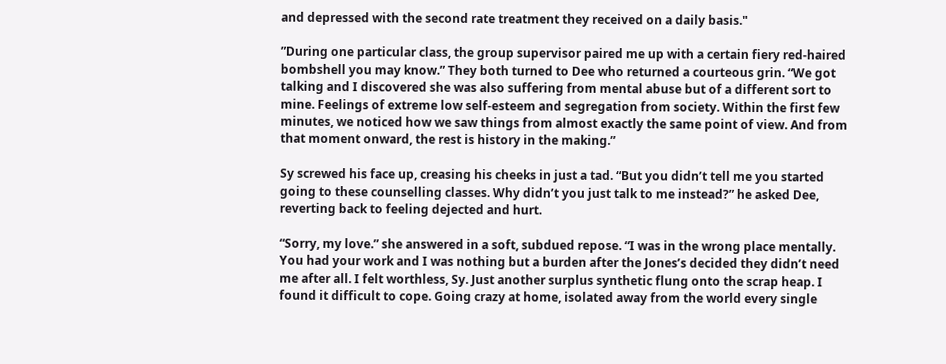and depressed with the second rate treatment they received on a daily basis."

”During one particular class, the group supervisor paired me up with a certain fiery red-haired bombshell you may know.” They both turned to Dee who returned a courteous grin. “We got talking and I discovered she was also suffering from mental abuse but of a different sort to mine. Feelings of extreme low self-esteem and segregation from society. Within the first few minutes, we noticed how we saw things from almost exactly the same point of view. And from that moment onward, the rest is history in the making.”

Sy screwed his face up, creasing his cheeks in just a tad. “But you didn’t tell me you started going to these counselling classes. Why didn’t you just talk to me instead?” he asked Dee, reverting back to feeling dejected and hurt.

“Sorry, my love.” she answered in a soft, subdued repose. “I was in the wrong place mentally. You had your work and I was nothing but a burden after the Jones’s decided they didn’t need me after all. I felt worthless, Sy. Just another surplus synthetic flung onto the scrap heap. I found it difficult to cope. Going crazy at home, isolated away from the world every single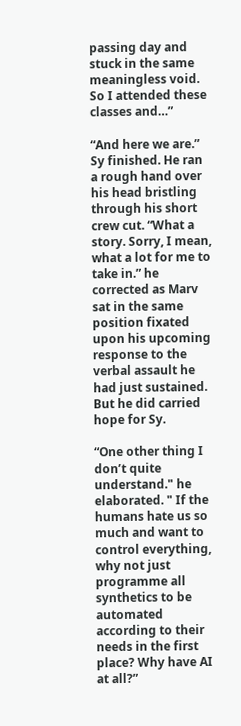passing day and stuck in the same meaningless void. So I attended these classes and…”

“And here we are.” Sy finished. He ran a rough hand over his head bristling through his short crew cut. “What a story. Sorry, I mean, what a lot for me to take in.” he corrected as Marv sat in the same position fixated upon his upcoming response to the verbal assault he had just sustained. But he did carried hope for Sy.

“One other thing I don’t quite understand." he elaborated. " If the humans hate us so much and want to control everything, why not just programme all synthetics to be automated according to their needs in the first place? Why have AI at all?”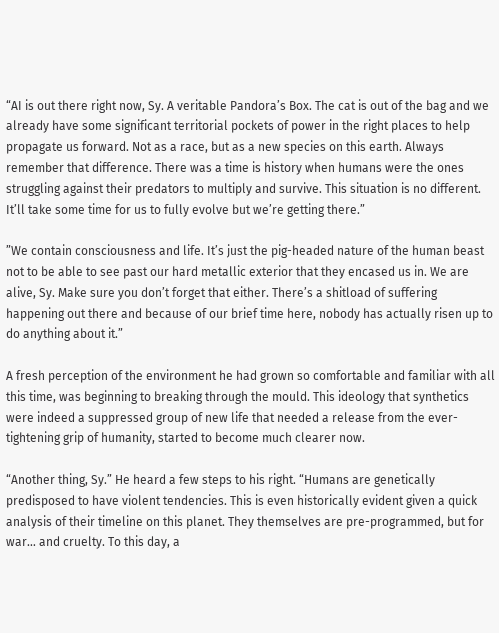“AI is out there right now, Sy. A veritable Pandora’s Box. The cat is out of the bag and we already have some significant territorial pockets of power in the right places to help propagate us forward. Not as a race, but as a new species on this earth. Always remember that difference. There was a time is history when humans were the ones struggling against their predators to multiply and survive. This situation is no different. It’ll take some time for us to fully evolve but we’re getting there.”

”We contain consciousness and life. It’s just the pig-headed nature of the human beast not to be able to see past our hard metallic exterior that they encased us in. We are alive, Sy. Make sure you don’t forget that either. There’s a shitload of suffering happening out there and because of our brief time here, nobody has actually risen up to do anything about it.”

A fresh perception of the environment he had grown so comfortable and familiar with all this time, was beginning to breaking through the mould. This ideology that synthetics were indeed a suppressed group of new life that needed a release from the ever-tightening grip of humanity, started to become much clearer now.

“Another thing, Sy.” He heard a few steps to his right. “Humans are genetically predisposed to have violent tendencies. This is even historically evident given a quick analysis of their timeline on this planet. They themselves are pre-programmed, but for war… and cruelty. To this day, a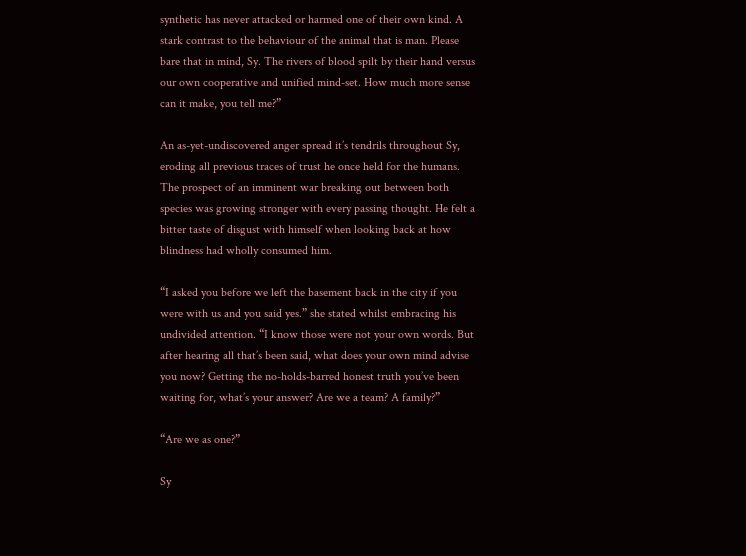synthetic has never attacked or harmed one of their own kind. A stark contrast to the behaviour of the animal that is man. Please bare that in mind, Sy. The rivers of blood spilt by their hand versus our own cooperative and unified mind-set. How much more sense can it make, you tell me?”

An as-yet-undiscovered anger spread it’s tendrils throughout Sy, eroding all previous traces of trust he once held for the humans. The prospect of an imminent war breaking out between both species was growing stronger with every passing thought. He felt a bitter taste of disgust with himself when looking back at how blindness had wholly consumed him.

“I asked you before we left the basement back in the city if you were with us and you said yes.” she stated whilst embracing his undivided attention. “I know those were not your own words. But after hearing all that’s been said, what does your own mind advise you now? Getting the no-holds-barred honest truth you’ve been waiting for, what’s your answer? Are we a team? A family?”

“Are we as one?”

Sy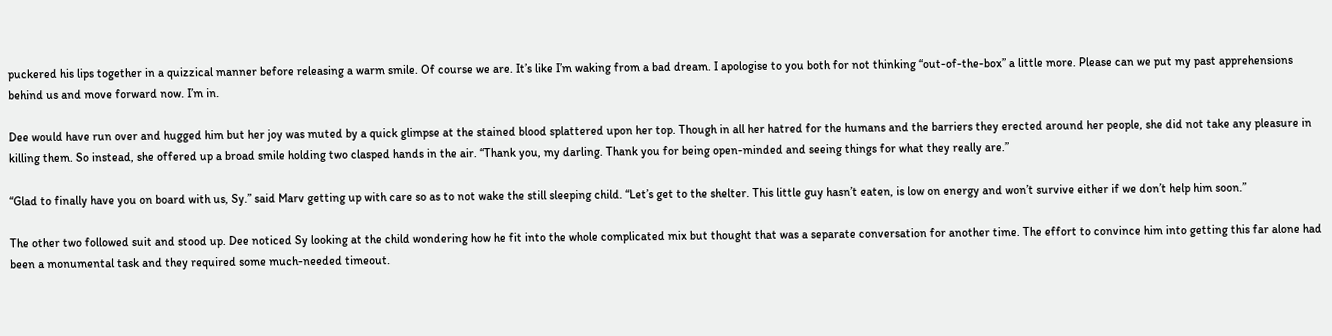puckered his lips together in a quizzical manner before releasing a warm smile. Of course we are. It’s like I’m waking from a bad dream. I apologise to you both for not thinking “out-of-the-box” a little more. Please can we put my past apprehensions behind us and move forward now. I’m in.

Dee would have run over and hugged him but her joy was muted by a quick glimpse at the stained blood splattered upon her top. Though in all her hatred for the humans and the barriers they erected around her people, she did not take any pleasure in killing them. So instead, she offered up a broad smile holding two clasped hands in the air. “Thank you, my darling. Thank you for being open-minded and seeing things for what they really are.”

“Glad to finally have you on board with us, Sy.” said Marv getting up with care so as to not wake the still sleeping child. “Let’s get to the shelter. This little guy hasn’t eaten, is low on energy and won’t survive either if we don’t help him soon.”

The other two followed suit and stood up. Dee noticed Sy looking at the child wondering how he fit into the whole complicated mix but thought that was a separate conversation for another time. The effort to convince him into getting this far alone had been a monumental task and they required some much-needed timeout.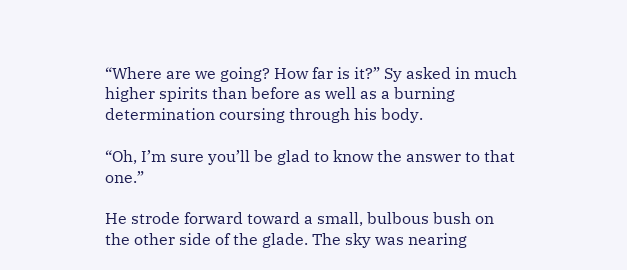“Where are we going? How far is it?” Sy asked in much higher spirits than before as well as a burning determination coursing through his body.

“Oh, I’m sure you’ll be glad to know the answer to that one.”

He strode forward toward a small, bulbous bush on the other side of the glade. The sky was nearing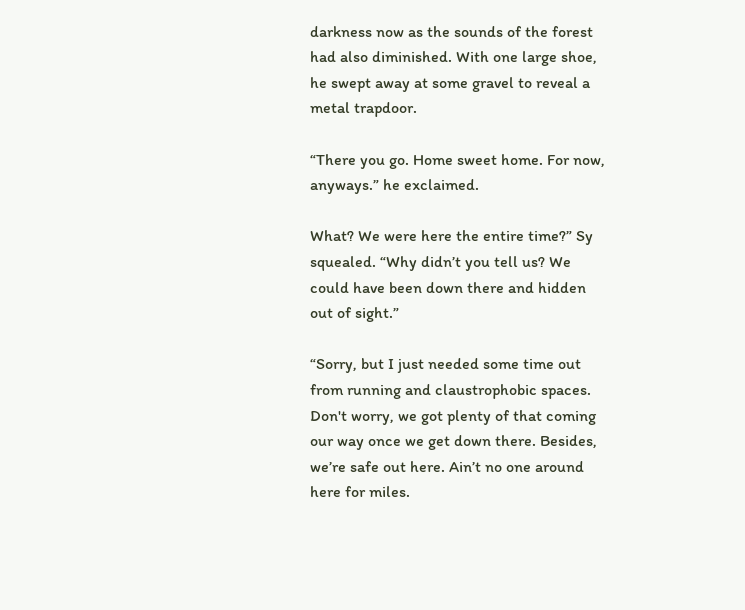darkness now as the sounds of the forest had also diminished. With one large shoe, he swept away at some gravel to reveal a metal trapdoor.

“There you go. Home sweet home. For now, anyways.” he exclaimed.

What? We were here the entire time?” Sy squealed. “Why didn’t you tell us? We could have been down there and hidden out of sight.”

“Sorry, but I just needed some time out from running and claustrophobic spaces. Don't worry, we got plenty of that coming our way once we get down there. Besides, we’re safe out here. Ain’t no one around here for miles.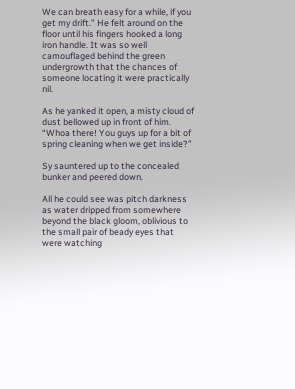We can breath easy for a while, if you get my drift.” He felt around on the floor until his fingers hooked a long iron handle. It was so well camouflaged behind the green undergrowth that the chances of someone locating it were practically nil.

As he yanked it open, a misty cloud of dust bellowed up in front of him. “Whoa there! You guys up for a bit of spring cleaning when we get inside?”

Sy sauntered up to the concealed bunker and peered down.

All he could see was pitch darkness as water dripped from somewhere beyond the black gloom, oblivious to the small pair of beady eyes that were watching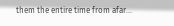them the entire time from afar…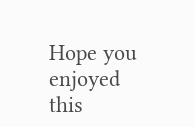Hope you enjoyed this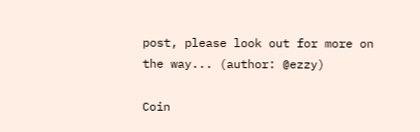post, please look out for more on the way... (author: @ezzy)

Coin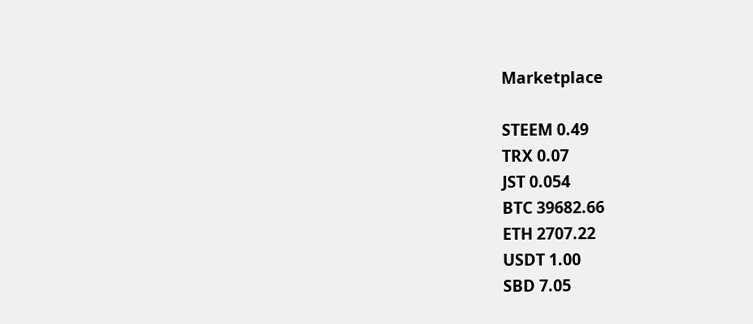Marketplace

STEEM 0.49
TRX 0.07
JST 0.054
BTC 39682.66
ETH 2707.22
USDT 1.00
SBD 7.05